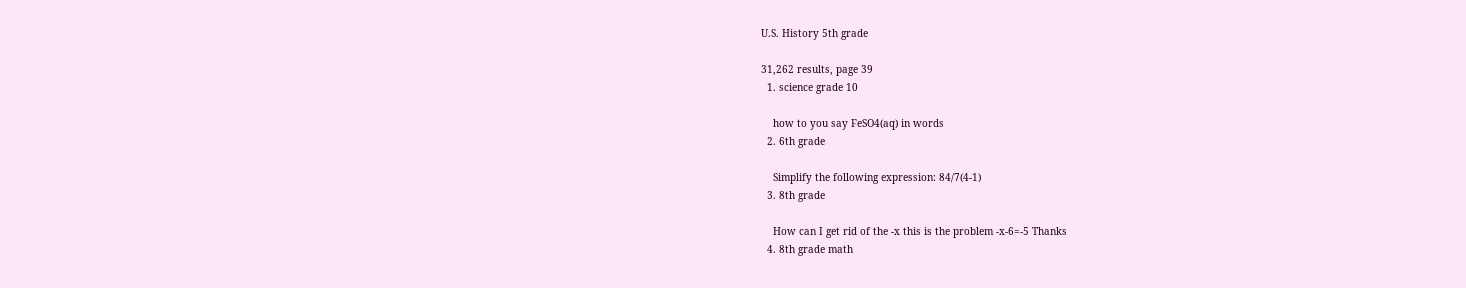U.S. History 5th grade

31,262 results, page 39
  1. science grade 10

    how to you say FeSO4(aq) in words
  2. 6th grade

    Simplify the following expression: 84/7(4-1)
  3. 8th grade

    How can I get rid of the -x this is the problem -x-6=-5 Thanks
  4. 8th grade math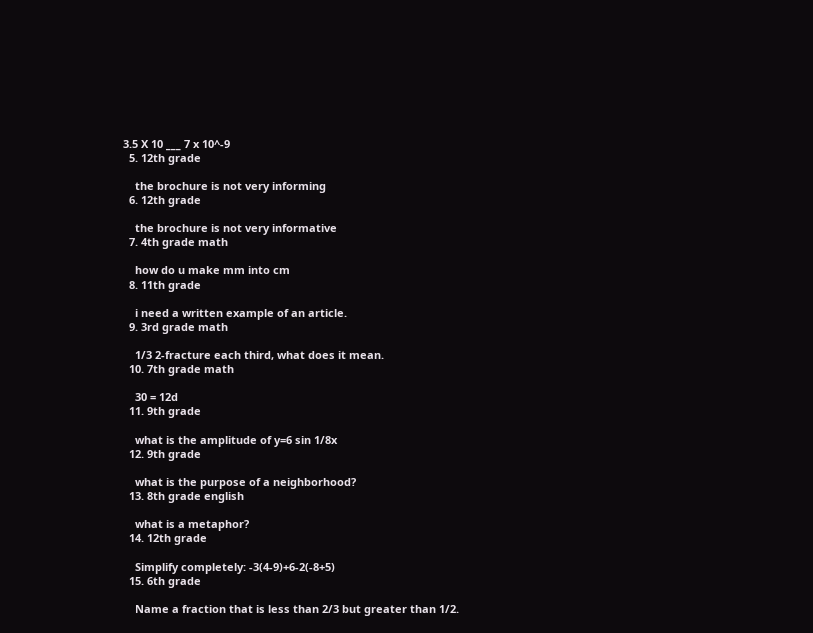3.5 X 10 ___ 7 x 10^-9
  5. 12th grade

    the brochure is not very informing
  6. 12th grade

    the brochure is not very informative
  7. 4th grade math

    how do u make mm into cm
  8. 11th grade

    i need a written example of an article.
  9. 3rd grade math

    1/3 2-fracture each third, what does it mean.
  10. 7th grade math

    30 = 12d
  11. 9th grade

    what is the amplitude of y=6 sin 1/8x
  12. 9th grade

    what is the purpose of a neighborhood?
  13. 8th grade english

    what is a metaphor?
  14. 12th grade

    Simplify completely: -3(4-9)+6-2(-8+5)
  15. 6th grade

    Name a fraction that is less than 2/3 but greater than 1/2.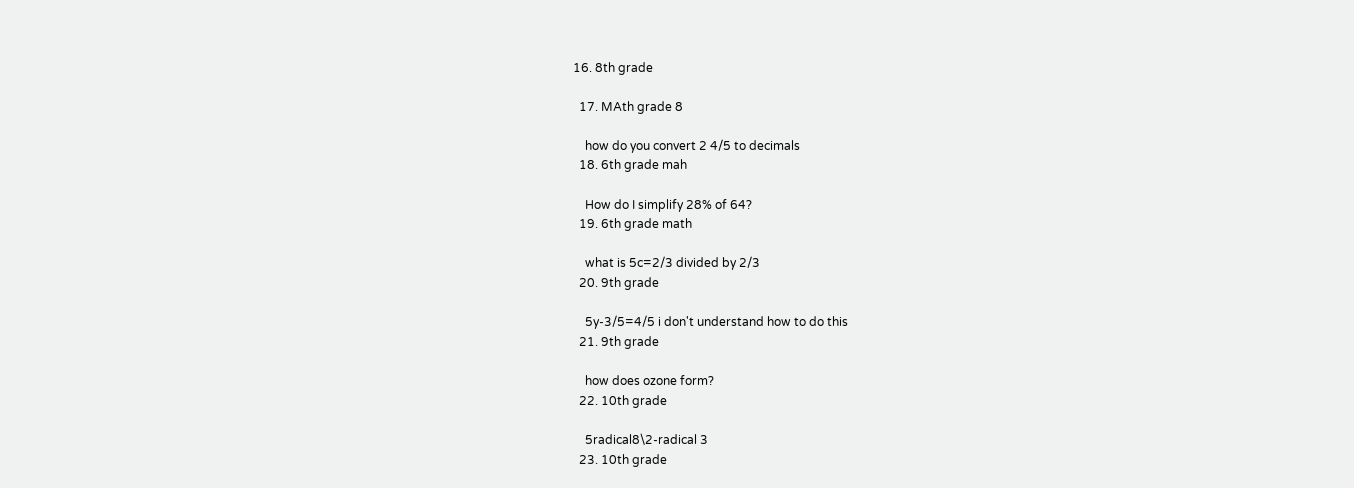16. 8th grade

  17. MAth grade 8

    how do you convert 2 4/5 to decimals
  18. 6th grade mah

    How do I simplify 28% of 64?
  19. 6th grade math

    what is 5c=2/3 divided by 2/3
  20. 9th grade

    5y-3/5=4/5 i don't understand how to do this
  21. 9th grade

    how does ozone form?
  22. 10th grade

    5radical8\2-radical 3
  23. 10th grade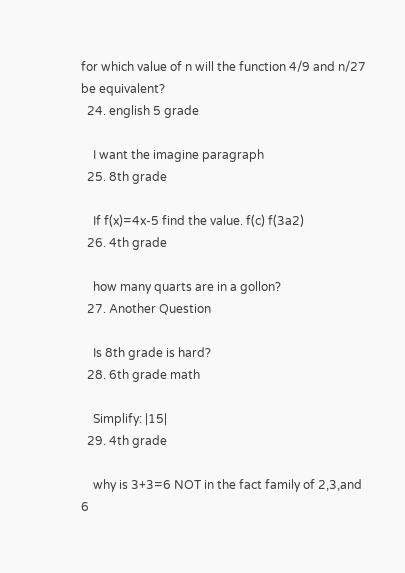for which value of n will the function 4/9 and n/27 be equivalent?
  24. english 5 grade

    I want the imagine paragraph
  25. 8th grade

    If f(x)=4x-5 find the value. f(c) f(3a2)
  26. 4th grade

    how many quarts are in a gollon?
  27. Another Question

    Is 8th grade is hard?
  28. 6th grade math

    Simplify: |15|
  29. 4th grade

    why is 3+3=6 NOT in the fact family of 2,3,and 6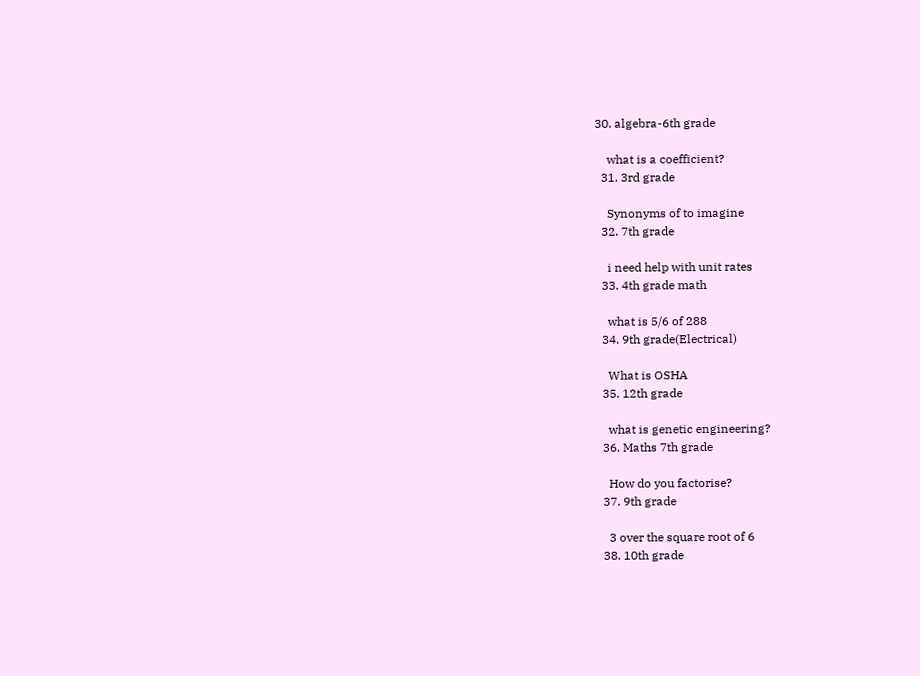30. algebra-6th grade

    what is a coefficient?
  31. 3rd grade

    Synonyms of to imagine
  32. 7th grade

    i need help with unit rates
  33. 4th grade math

    what is 5/6 of 288
  34. 9th grade(Electrical)

    What is OSHA
  35. 12th grade

    what is genetic engineering?
  36. Maths 7th grade

    How do you factorise?
  37. 9th grade

    3 over the square root of 6
  38. 10th grade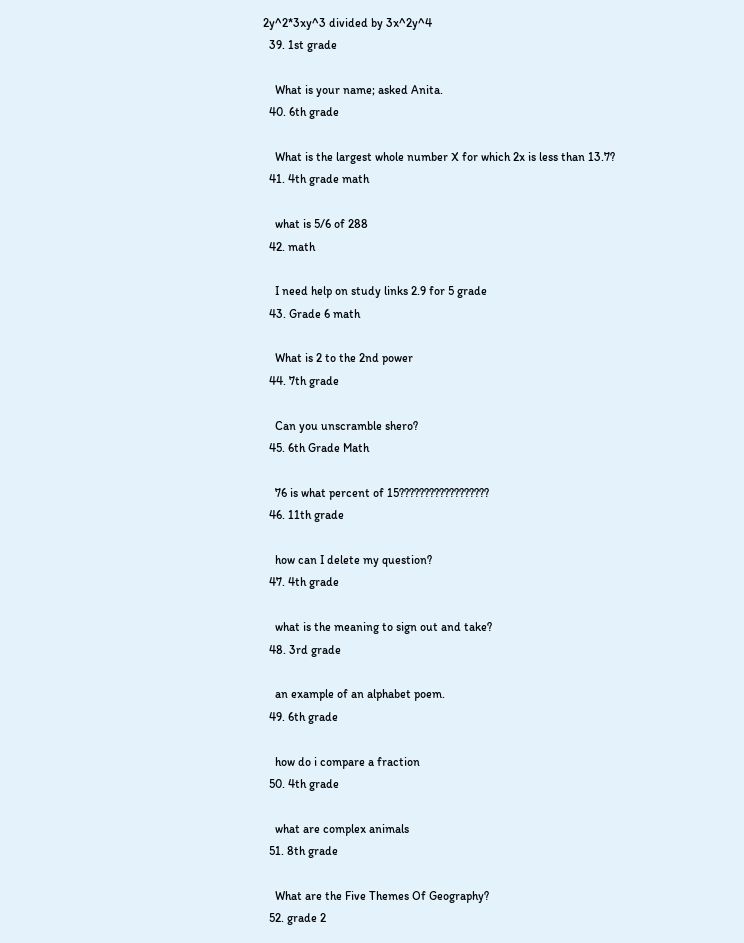2y^2*3xy^3 divided by 3x^2y^4
  39. 1st grade

    What is your name; asked Anita.
  40. 6th grade

    What is the largest whole number X for which 2x is less than 13.7?
  41. 4th grade math

    what is 5/6 of 288
  42. math

    I need help on study links 2.9 for 5 grade
  43. Grade 6 math

    What is 2 to the 2nd power
  44. 7th grade

    Can you unscramble shero?
  45. 6th Grade Math

    76 is what percent of 15??????????????????
  46. 11th grade

    how can I delete my question?
  47. 4th grade

    what is the meaning to sign out and take?
  48. 3rd grade

    an example of an alphabet poem.
  49. 6th grade

    how do i compare a fraction
  50. 4th grade

    what are complex animals
  51. 8th grade

    What are the Five Themes Of Geography?
  52. grade 2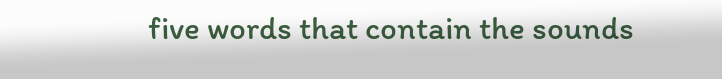five words that contain the sounds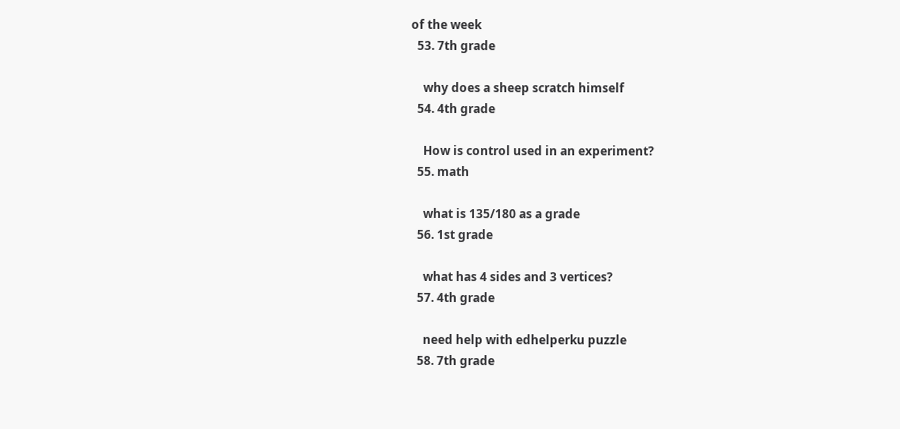of the week
  53. 7th grade

    why does a sheep scratch himself
  54. 4th grade

    How is control used in an experiment?
  55. math

    what is 135/180 as a grade
  56. 1st grade

    what has 4 sides and 3 vertices?
  57. 4th grade

    need help with edhelperku puzzle
  58. 7th grade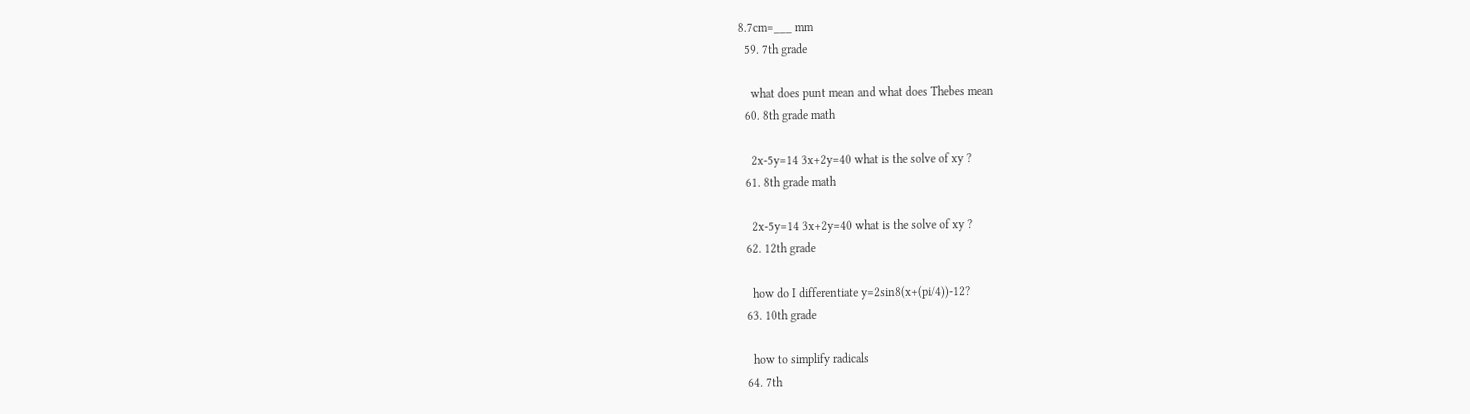8.7cm=___ mm
  59. 7th grade

    what does punt mean and what does Thebes mean
  60. 8th grade math

    2x-5y=14 3x+2y=40 what is the solve of xy ?
  61. 8th grade math

    2x-5y=14 3x+2y=40 what is the solve of xy ?
  62. 12th grade

    how do I differentiate y=2sin8(x+(pi/4))-12?
  63. 10th grade

    how to simplify radicals
  64. 7th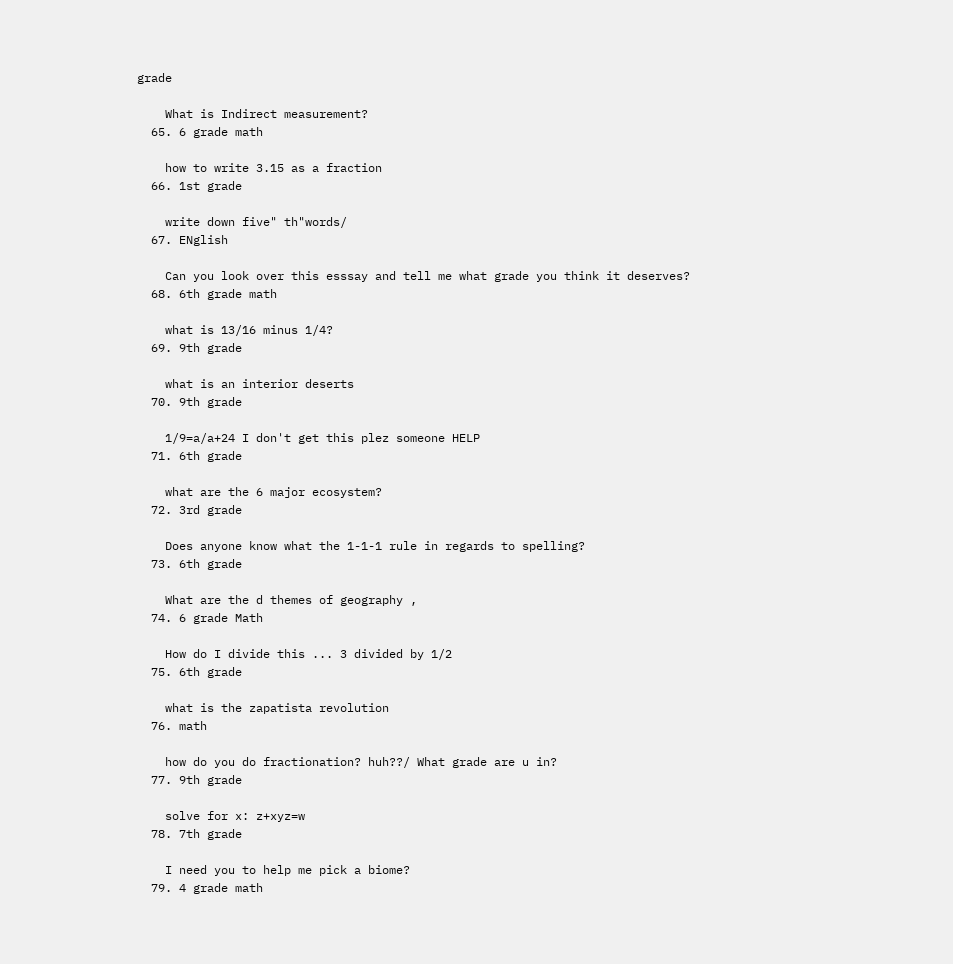grade

    What is Indirect measurement?
  65. 6 grade math

    how to write 3.15 as a fraction
  66. 1st grade

    write down five" th"words/
  67. ENglish

    Can you look over this esssay and tell me what grade you think it deserves?
  68. 6th grade math

    what is 13/16 minus 1/4?
  69. 9th grade

    what is an interior deserts
  70. 9th grade

    1/9=a/a+24 I don't get this plez someone HELP
  71. 6th grade

    what are the 6 major ecosystem?
  72. 3rd grade

    Does anyone know what the 1-1-1 rule in regards to spelling?
  73. 6th grade

    What are the d themes of geography ,
  74. 6 grade Math

    How do I divide this ... 3 divided by 1/2
  75. 6th grade

    what is the zapatista revolution
  76. math

    how do you do fractionation? huh??/ What grade are u in?
  77. 9th grade

    solve for x: z+xyz=w
  78. 7th grade

    I need you to help me pick a biome?
  79. 4 grade math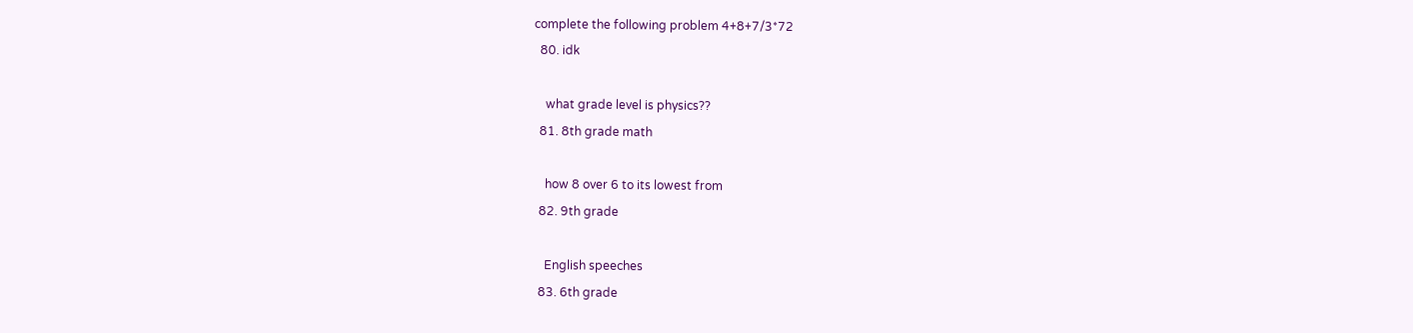complete the following problem 4+8+7/3*72
  80. idk

    what grade level is physics??
  81. 8th grade math

    how 8 over 6 to its lowest from
  82. 9th grade

    English speeches
  83. 6th grade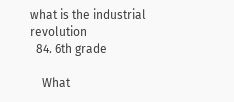what is the industrial revolution
  84. 6th grade

    What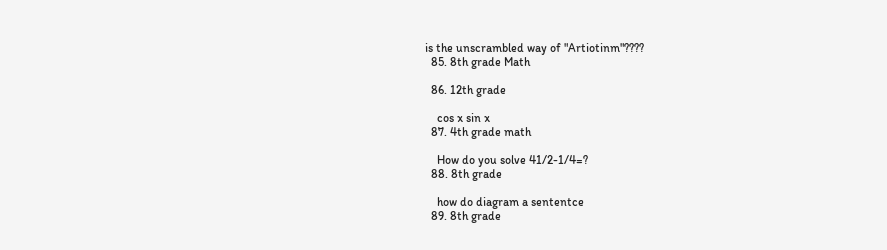is the unscrambled way of "Artiotinm"????
  85. 8th grade Math

  86. 12th grade

    cos x sin x
  87. 4th grade math

    How do you solve 41/2-1/4=?
  88. 8th grade

    how do diagram a sententce
  89. 8th grade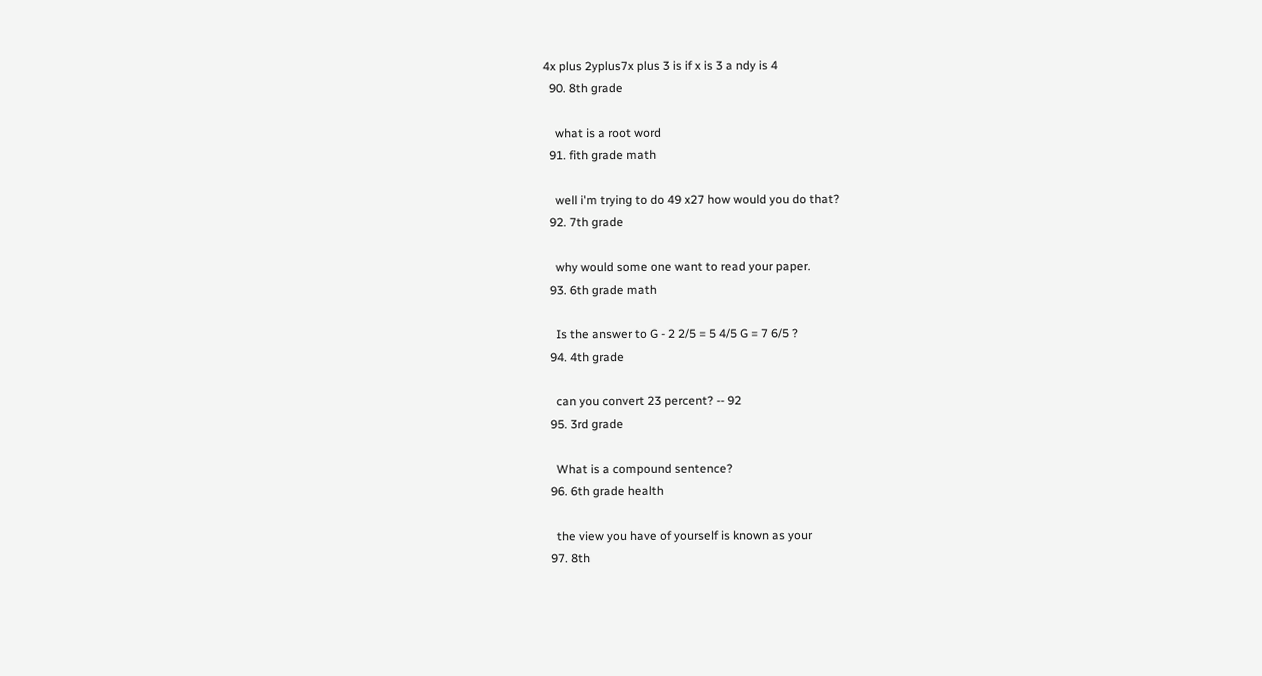4x plus 2yplus7x plus 3 is if x is 3 a ndy is 4
  90. 8th grade

    what is a root word
  91. fith grade math

    well i'm trying to do 49 x27 how would you do that?
  92. 7th grade

    why would some one want to read your paper.
  93. 6th grade math

    Is the answer to G - 2 2/5 = 5 4/5 G = 7 6/5 ?
  94. 4th grade

    can you convert 23 percent? -- 92
  95. 3rd grade

    What is a compound sentence?
  96. 6th grade health

    the view you have of yourself is known as your
  97. 8th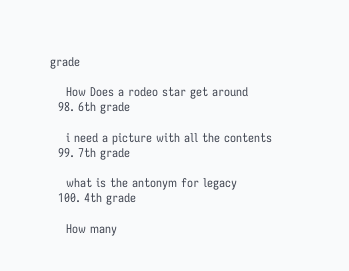grade

    How Does a rodeo star get around
  98. 6th grade

    i need a picture with all the contents
  99. 7th grade

    what is the antonym for legacy
  100. 4th grade

    How many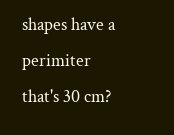shapes have a perimiter that's 30 cm?